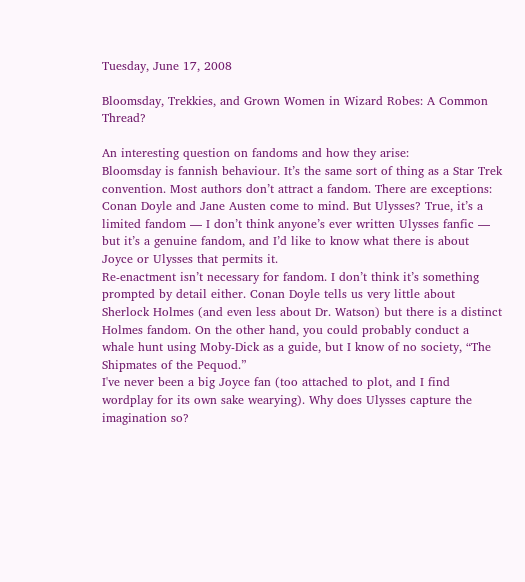Tuesday, June 17, 2008

Bloomsday, Trekkies, and Grown Women in Wizard Robes: A Common Thread?

An interesting question on fandoms and how they arise:
Bloomsday is fannish behaviour. It’s the same sort of thing as a Star Trek convention. Most authors don’t attract a fandom. There are exceptions: Conan Doyle and Jane Austen come to mind. But Ulysses? True, it’s a limited fandom — I don’t think anyone’s ever written Ulysses fanfic — but it’s a genuine fandom, and I’d like to know what there is about Joyce or Ulysses that permits it.
Re-enactment isn’t necessary for fandom. I don’t think it’s something prompted by detail either. Conan Doyle tells us very little about Sherlock Holmes (and even less about Dr. Watson) but there is a distinct Holmes fandom. On the other hand, you could probably conduct a whale hunt using Moby-Dick as a guide, but I know of no society, “The Shipmates of the Pequod.”
I've never been a big Joyce fan (too attached to plot, and I find wordplay for its own sake wearying). Why does Ulysses capture the imagination so?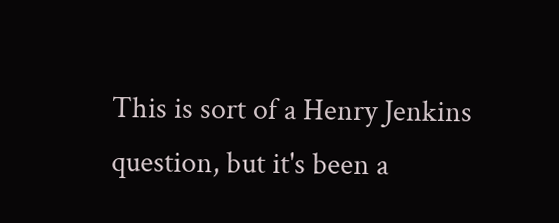This is sort of a Henry Jenkins question, but it's been a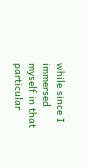while since I immersed myself in that particular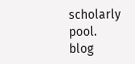scholarly pool.
blog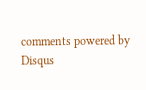comments powered by Disqus